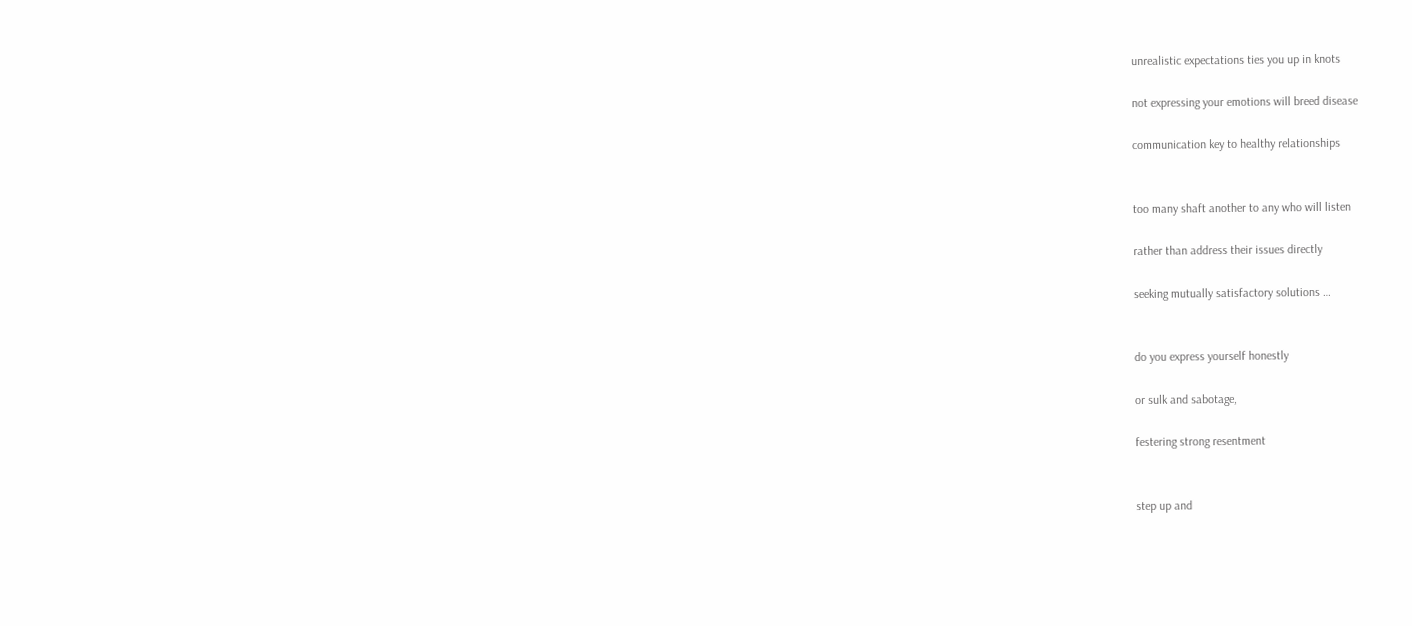unrealistic expectations ties you up in knots

not expressing your emotions will breed disease

communication key to healthy relationships


too many shaft another to any who will listen

rather than address their issues directly

seeking mutually satisfactory solutions …


do you express yourself honestly

or sulk and sabotage,

festering strong resentment


step up and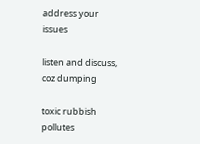address your issues

listen and discuss, coz dumping

toxic rubbish pollutes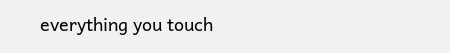everything you touch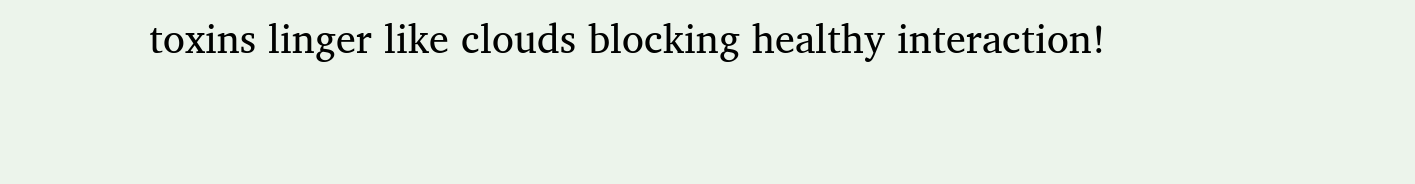toxins linger like clouds blocking healthy interaction!